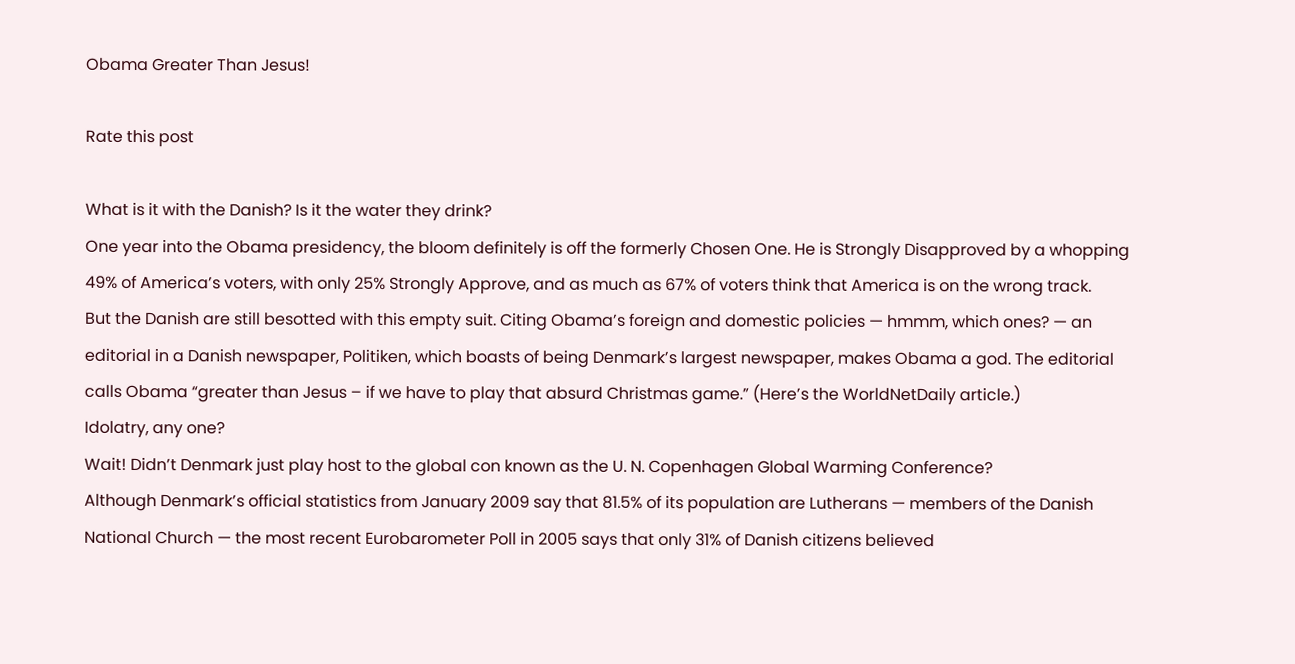Obama Greater Than Jesus!

Rate this post

What is it with the Danish? Is it the water they drink?
One year into the Obama presidency, the bloom definitely is off the formerly Chosen One. He is Strongly Disapproved by a whopping 49% of America’s voters, with only 25% Strongly Approve, and as much as 67% of voters think that America is on the wrong track.
But the Danish are still besotted with this empty suit. Citing Obama’s foreign and domestic policies — hmmm, which ones? — an editorial in a Danish newspaper, Politiken, which boasts of being Denmark’s largest newspaper, makes Obama a god. The editorial calls Obama “greater than Jesus – if we have to play that absurd Christmas game.” (Here’s the WorldNetDaily article.)
Idolatry, any one?
Wait! Didn’t Denmark just play host to the global con known as the U. N. Copenhagen Global Warming Conference?
Although Denmark’s official statistics from January 2009 say that 81.5% of its population are Lutherans — members of the Danish National Church — the most recent Eurobarometer Poll in 2005 says that only 31% of Danish citizens believed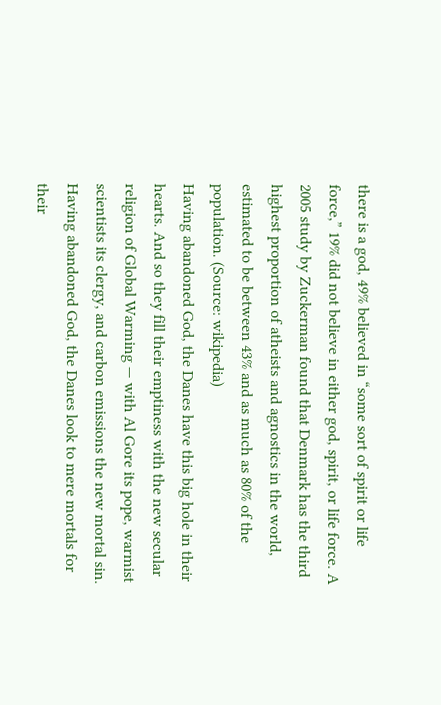there is a god, 49% believed in “some sort of spirit or life force,” 19% did not believe in either god, spirit, or life force. A 2005 study by Zuckerman found that Denmark has the third highest proportion of atheists and agnostics in the world, estimated to be between 43% and as much as 80% of the population. (Source: wikipedia)
Having abandoned God, the Danes have this big hole in their hearts. And so they fill their emptiness with the new secular religion of Global Warming — with Al Gore its pope, warmist scientists its clergy, and carbon emissions the new mortal sin. Having abandoned God, the Danes look to mere mortals for their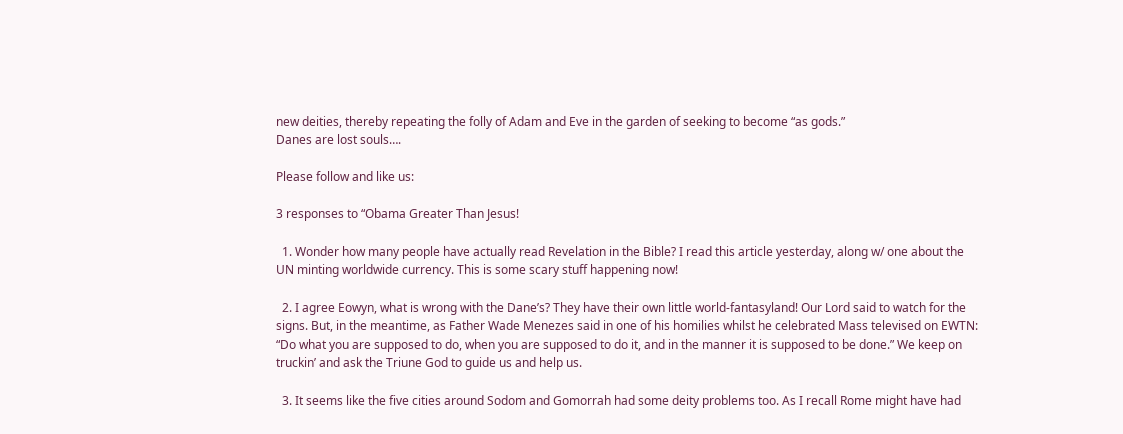new deities, thereby repeating the folly of Adam and Eve in the garden of seeking to become “as gods.”
Danes are lost souls….

Please follow and like us:

3 responses to “Obama Greater Than Jesus!

  1. Wonder how many people have actually read Revelation in the Bible? I read this article yesterday, along w/ one about the UN minting worldwide currency. This is some scary stuff happening now!

  2. I agree Eowyn, what is wrong with the Dane’s? They have their own little world-fantasyland! Our Lord said to watch for the signs. But, in the meantime, as Father Wade Menezes said in one of his homilies whilst he celebrated Mass televised on EWTN: “Do what you are supposed to do, when you are supposed to do it, and in the manner it is supposed to be done.” We keep on truckin’ and ask the Triune God to guide us and help us.

  3. It seems like the five cities around Sodom and Gomorrah had some deity problems too. As I recall Rome might have had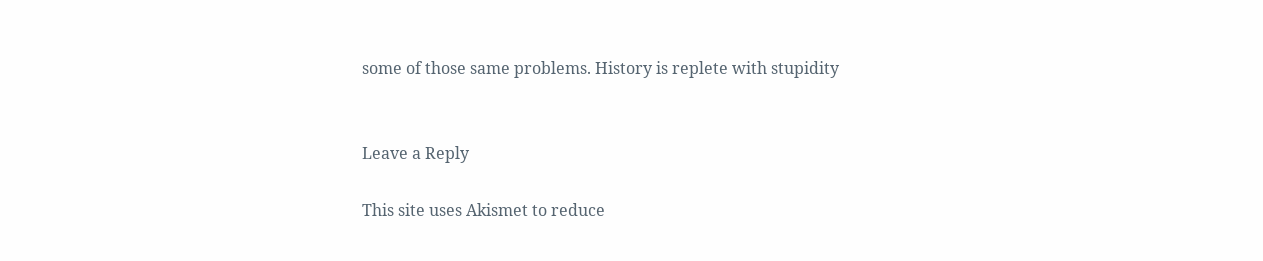some of those same problems. History is replete with stupidity


Leave a Reply

This site uses Akismet to reduce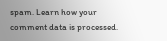spam. Learn how your comment data is processed.